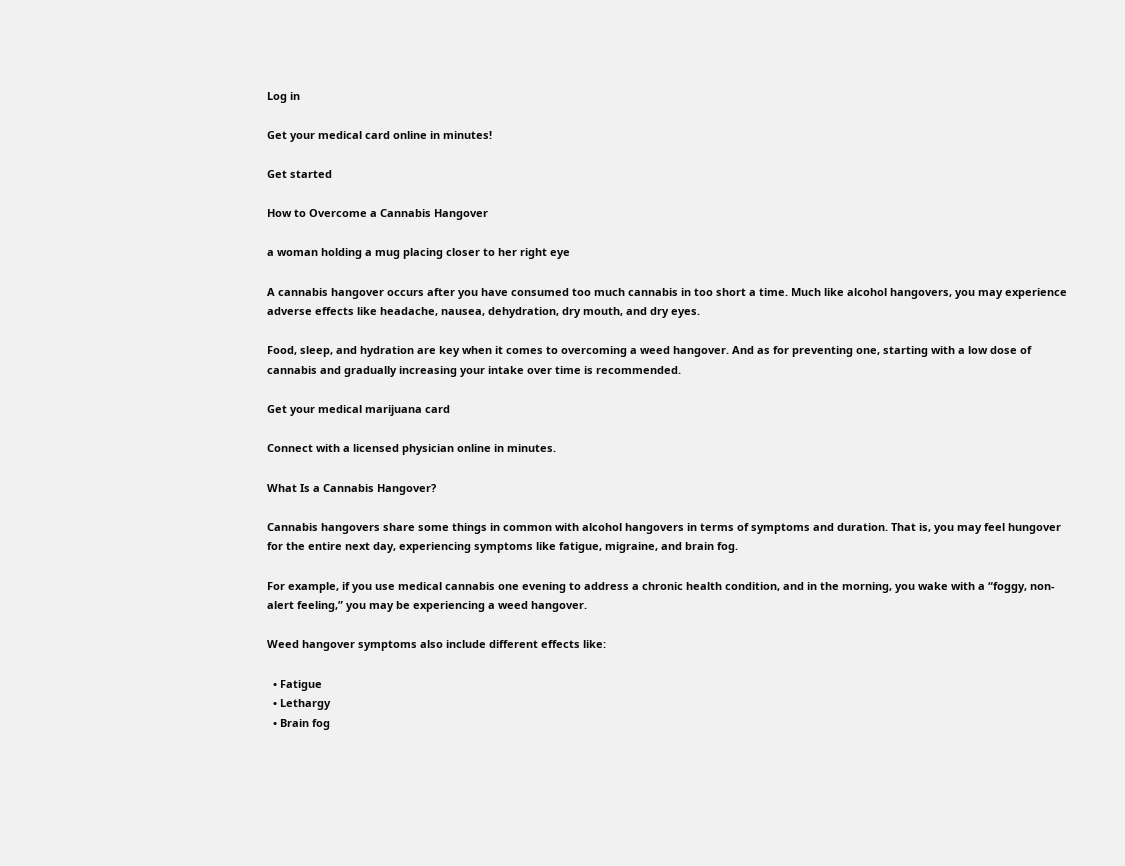Log in

Get your medical card online in minutes!

Get started

How to Overcome a Cannabis Hangover

a woman holding a mug placing closer to her right eye

A cannabis hangover occurs after you have consumed too much cannabis in too short a time. Much like alcohol hangovers, you may experience adverse effects like headache, nausea, dehydration, dry mouth, and dry eyes.

Food, sleep, and hydration are key when it comes to overcoming a weed hangover. And as for preventing one, starting with a low dose of cannabis and gradually increasing your intake over time is recommended.

Get your medical marijuana card

Connect with a licensed physician online in minutes.

What Is a Cannabis Hangover?

Cannabis hangovers share some things in common with alcohol hangovers in terms of symptoms and duration. That is, you may feel hungover for the entire next day, experiencing symptoms like fatigue, migraine, and brain fog.

For example, if you use medical cannabis one evening to address a chronic health condition, and in the morning, you wake with a “foggy, non-alert feeling,” you may be experiencing a weed hangover.

Weed hangover symptoms also include different effects like:

  • Fatigue
  • Lethargy
  • Brain fog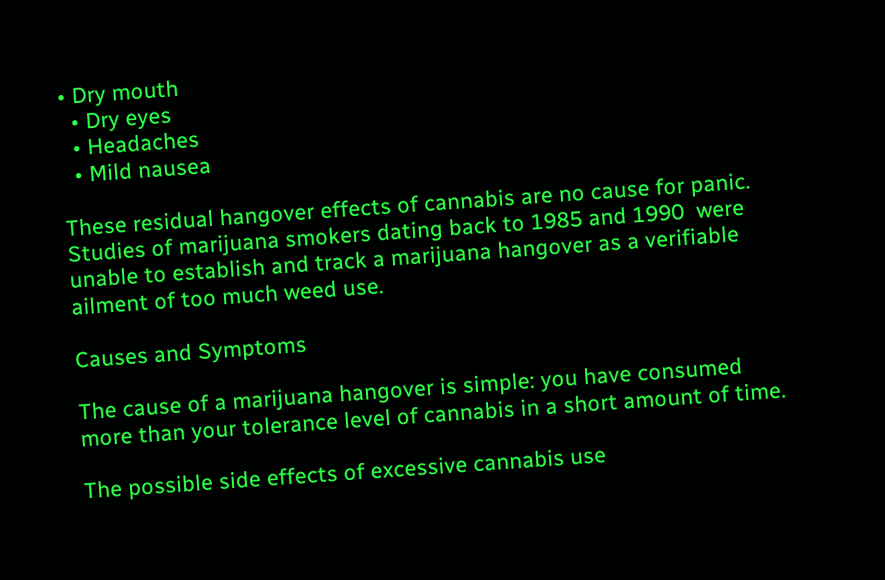• Dry mouth
  • Dry eyes
  • Headaches
  • Mild nausea

These residual hangover effects of cannabis are no cause for panic. Studies of marijuana smokers dating back to 1985 and 1990  were unable to establish and track a marijuana hangover as a verifiable ailment of too much weed use.

Causes and Symptoms

The cause of a marijuana hangover is simple: you have consumed more than your tolerance level of cannabis in a short amount of time.

The possible side effects of excessive cannabis use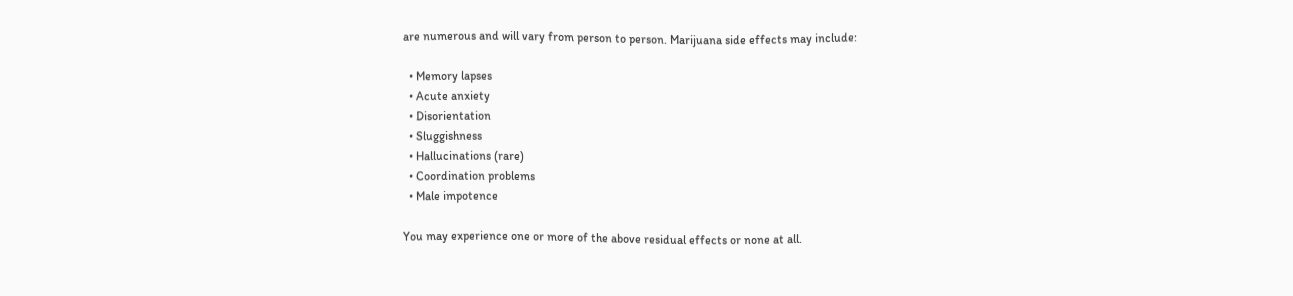are numerous and will vary from person to person. Marijuana side effects may include:

  • Memory lapses
  • Acute anxiety
  • Disorientation
  • Sluggishness
  • Hallucinations (rare)
  • Coordination problems
  • Male impotence

You may experience one or more of the above residual effects or none at all.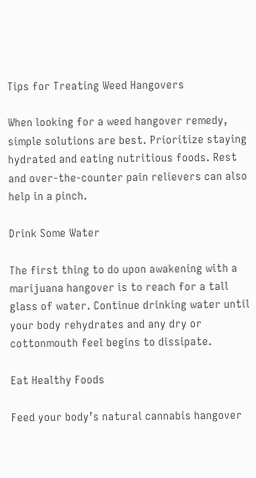Tips for Treating Weed Hangovers

When looking for a weed hangover remedy, simple solutions are best. Prioritize staying hydrated and eating nutritious foods. Rest and over-the-counter pain relievers can also help in a pinch.

Drink Some Water

The first thing to do upon awakening with a marijuana hangover is to reach for a tall glass of water. Continue drinking water until your body rehydrates and any dry or cottonmouth feel begins to dissipate.

Eat Healthy Foods

Feed your body’s natural cannabis hangover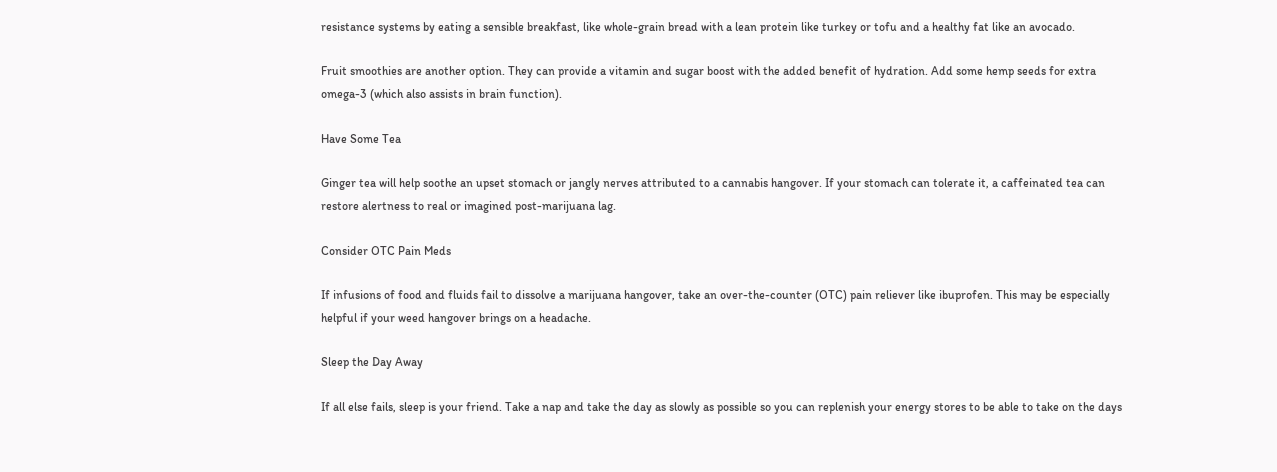resistance systems by eating a sensible breakfast, like whole-grain bread with a lean protein like turkey or tofu and a healthy fat like an avocado.

Fruit smoothies are another option. They can provide a vitamin and sugar boost with the added benefit of hydration. Add some hemp seeds for extra omega-3 (which also assists in brain function).

Have Some Tea

Ginger tea will help soothe an upset stomach or jangly nerves attributed to a cannabis hangover. If your stomach can tolerate it, a caffeinated tea can restore alertness to real or imagined post-marijuana lag.

Consider OTC Pain Meds

If infusions of food and fluids fail to dissolve a marijuana hangover, take an over-the-counter (OTC) pain reliever like ibuprofen. This may be especially helpful if your weed hangover brings on a headache.

Sleep the Day Away

If all else fails, sleep is your friend. Take a nap and take the day as slowly as possible so you can replenish your energy stores to be able to take on the days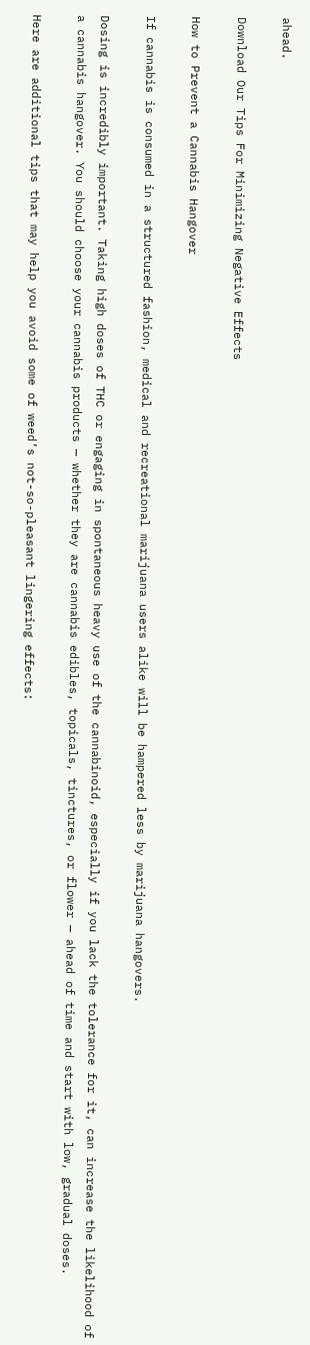ahead.

Download Our Tips For Minimizing Negative Effects

How to Prevent a Cannabis Hangover

If cannabis is consumed in a structured fashion, medical and recreational marijuana users alike will be hampered less by marijuana hangovers.

Dosing is incredibly important. Taking high doses of THC or engaging in spontaneous heavy use of the cannabinoid, especially if you lack the tolerance for it, can increase the likelihood of a cannabis hangover. You should choose your cannabis products — whether they are cannabis edibles, topicals, tinctures, or flower — ahead of time and start with low, gradual doses.

Here are additional tips that may help you avoid some of weed’s not-so-pleasant lingering effects: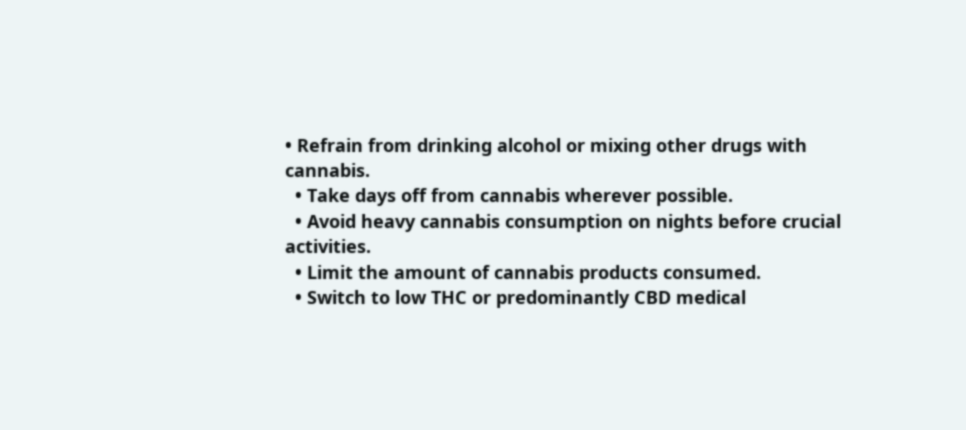• Refrain from drinking alcohol or mixing other drugs with cannabis.
  • Take days off from cannabis wherever possible.
  • Avoid heavy cannabis consumption on nights before crucial activities.
  • Limit the amount of cannabis products consumed.
  • Switch to low THC or predominantly CBD medical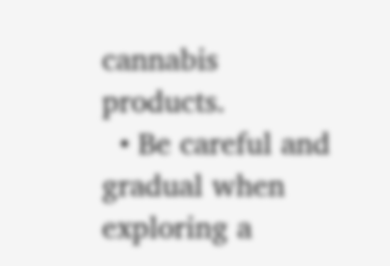cannabis products.
  • Be careful and gradual when exploring a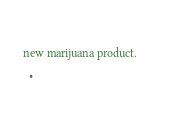new marijuana product.
  •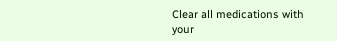Clear all medications with your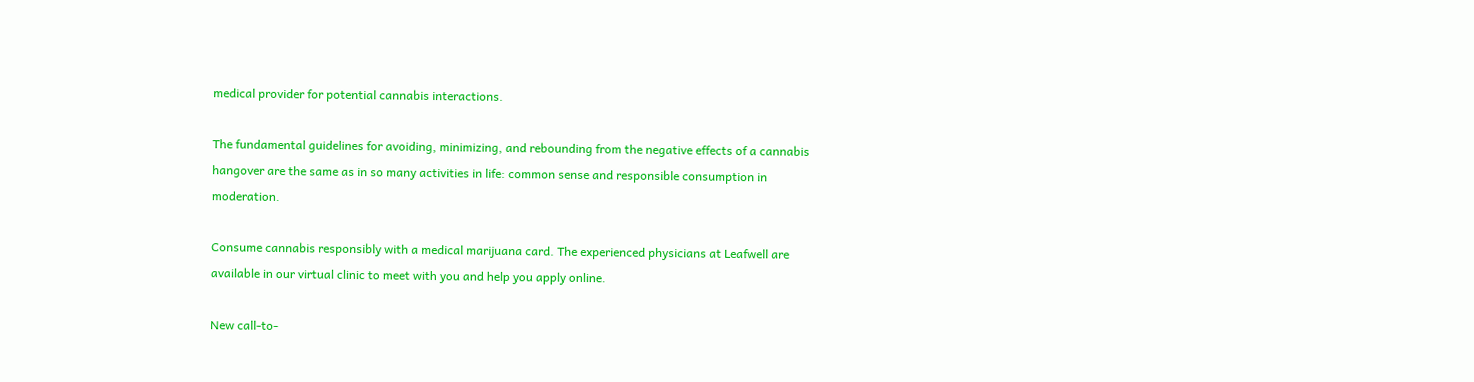medical provider for potential cannabis interactions.

The fundamental guidelines for avoiding, minimizing, and rebounding from the negative effects of a cannabis hangover are the same as in so many activities in life: common sense and responsible consumption in moderation.

Consume cannabis responsibly with a medical marijuana card. The experienced physicians at Leafwell are available in our virtual clinic to meet with you and help you apply online.

New call-to-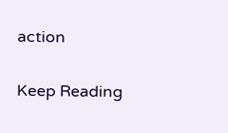action

Keep Reading